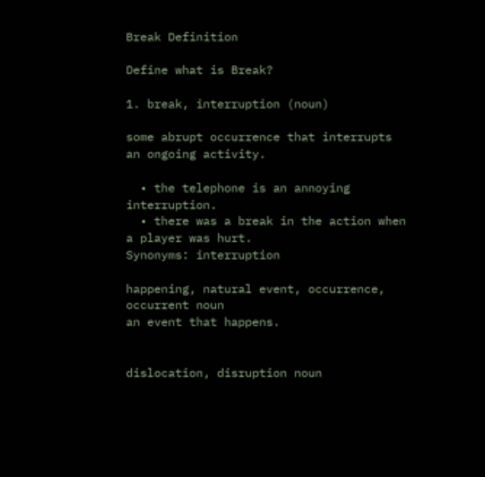Break Definition

Define what is Break?

1. break, interruption (noun)

some abrupt occurrence that interrupts an ongoing activity.

  • the telephone is an annoying interruption.
  • there was a break in the action when a player was hurt.
Synonyms: interruption

happening, natural event, occurrence, occurrent noun
an event that happens.


dislocation, disruption noun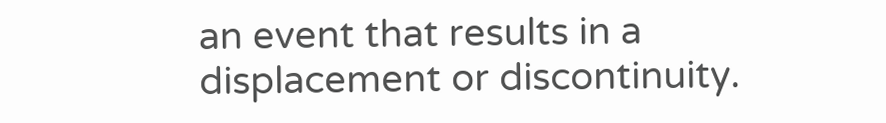an event that results in a displacement or discontinuity.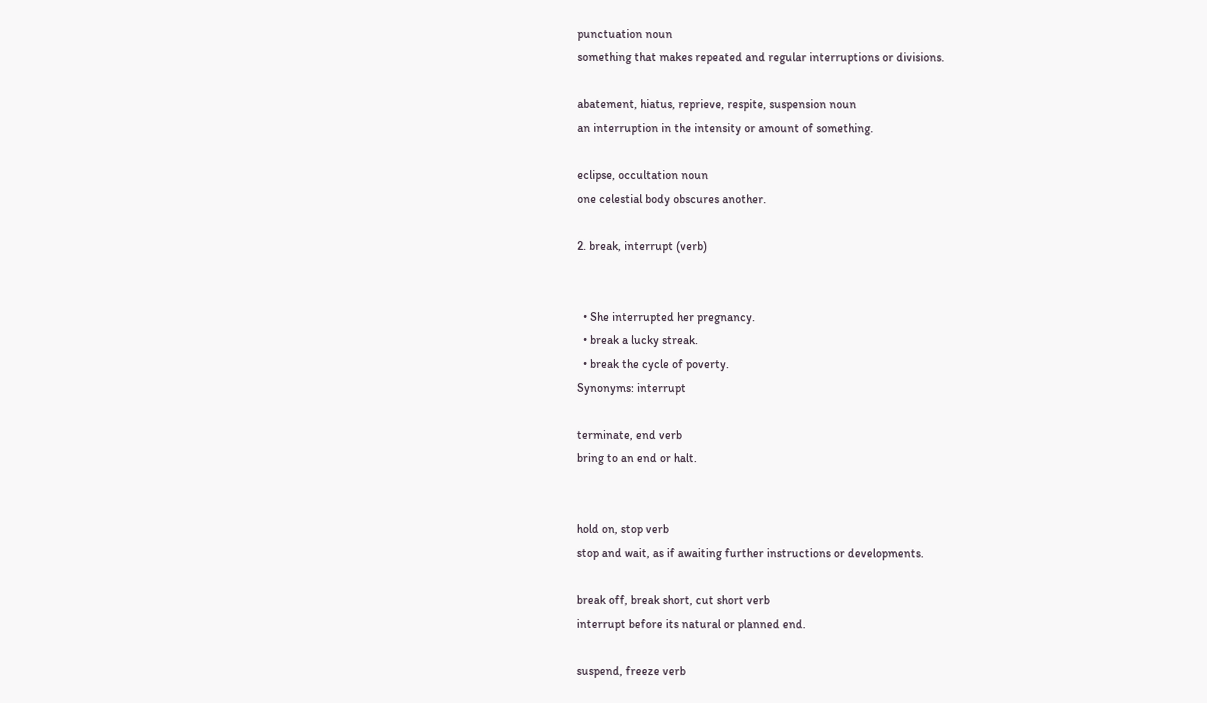punctuation noun
something that makes repeated and regular interruptions or divisions.

abatement, hiatus, reprieve, respite, suspension noun
an interruption in the intensity or amount of something.

eclipse, occultation noun
one celestial body obscures another.

2. break, interrupt (verb)


  • She interrupted her pregnancy.
  • break a lucky streak.
  • break the cycle of poverty.
Synonyms: interrupt

terminate, end verb
bring to an end or halt.


hold on, stop verb
stop and wait, as if awaiting further instructions or developments.

break off, break short, cut short verb
interrupt before its natural or planned end.

suspend, freeze verb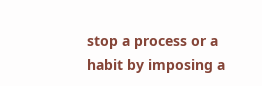stop a process or a habit by imposing a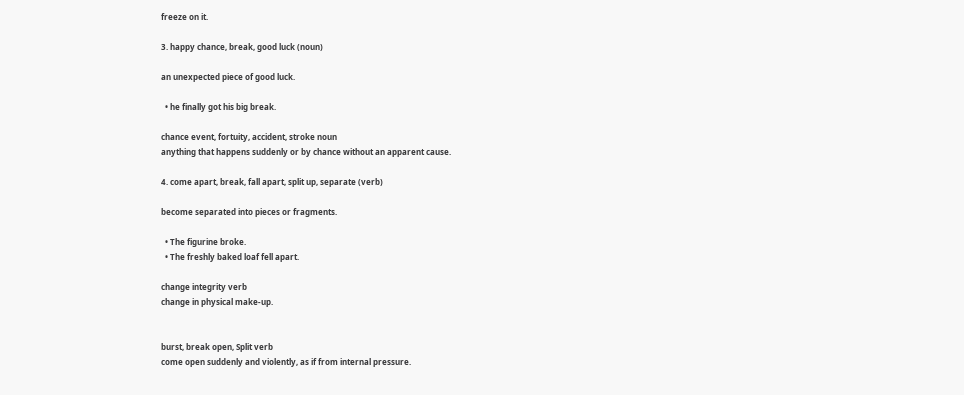freeze on it.

3. happy chance, break, good luck (noun)

an unexpected piece of good luck.

  • he finally got his big break.

chance event, fortuity, accident, stroke noun
anything that happens suddenly or by chance without an apparent cause.

4. come apart, break, fall apart, split up, separate (verb)

become separated into pieces or fragments.

  • The figurine broke.
  • The freshly baked loaf fell apart.

change integrity verb
change in physical make-up.


burst, break open, Split verb
come open suddenly and violently, as if from internal pressure.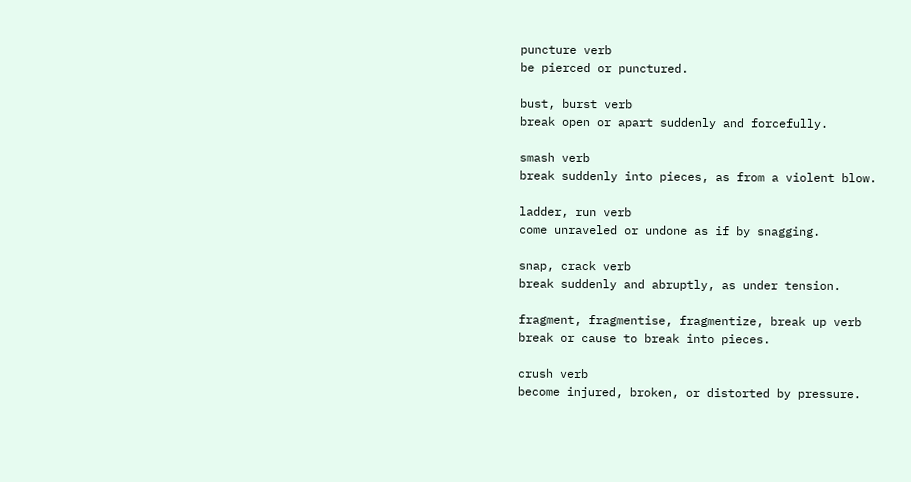puncture verb
be pierced or punctured.

bust, burst verb
break open or apart suddenly and forcefully.

smash verb
break suddenly into pieces, as from a violent blow.

ladder, run verb
come unraveled or undone as if by snagging.

snap, crack verb
break suddenly and abruptly, as under tension.

fragment, fragmentise, fragmentize, break up verb
break or cause to break into pieces.

crush verb
become injured, broken, or distorted by pressure.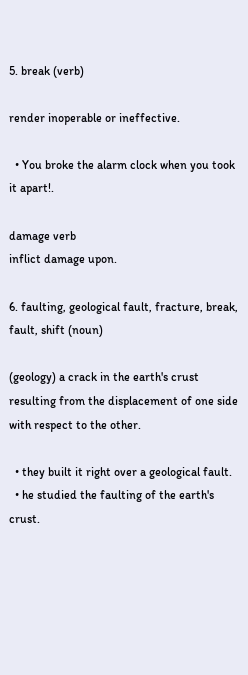5. break (verb)

render inoperable or ineffective.

  • You broke the alarm clock when you took it apart!.

damage verb
inflict damage upon.

6. faulting, geological fault, fracture, break, fault, shift (noun)

(geology) a crack in the earth's crust resulting from the displacement of one side with respect to the other.

  • they built it right over a geological fault.
  • he studied the faulting of the earth's crust.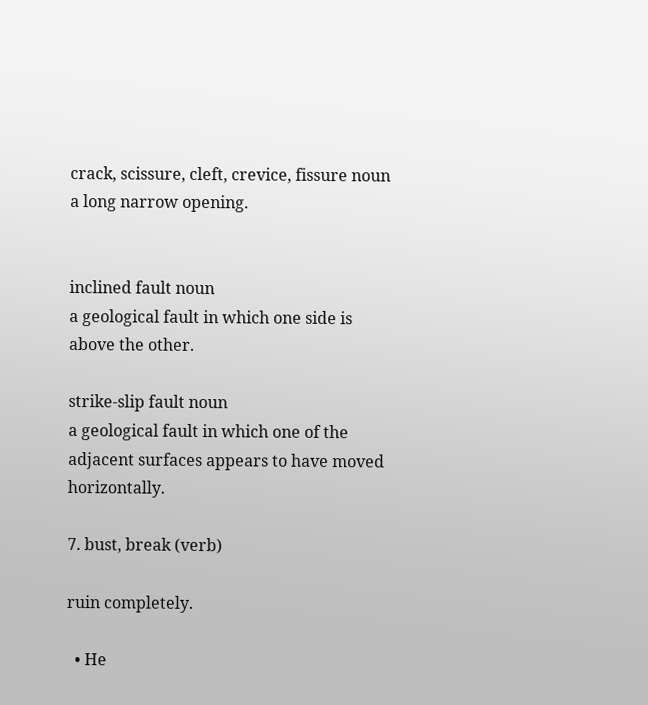crack, scissure, cleft, crevice, fissure noun
a long narrow opening.


inclined fault noun
a geological fault in which one side is above the other.

strike-slip fault noun
a geological fault in which one of the adjacent surfaces appears to have moved horizontally.

7. bust, break (verb)

ruin completely.

  • He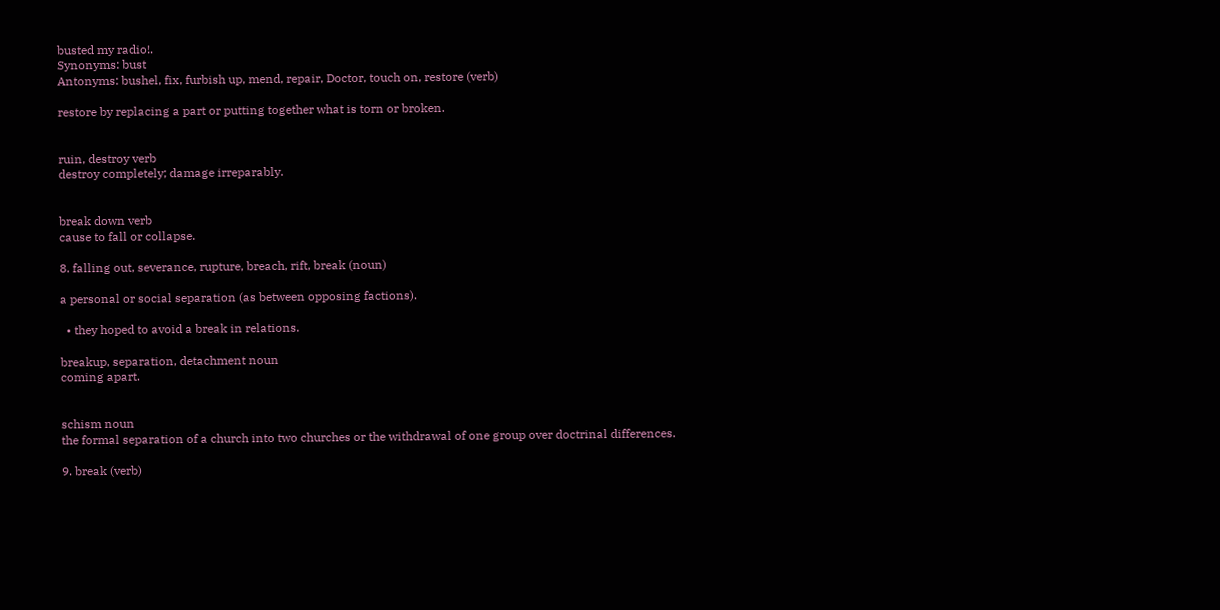busted my radio!.
Synonyms: bust
Antonyms: bushel, fix, furbish up, mend, repair, Doctor, touch on, restore (verb)

restore by replacing a part or putting together what is torn or broken.


ruin, destroy verb
destroy completely; damage irreparably.


break down verb
cause to fall or collapse.

8. falling out, severance, rupture, breach, rift, break (noun)

a personal or social separation (as between opposing factions).

  • they hoped to avoid a break in relations.

breakup, separation, detachment noun
coming apart.


schism noun
the formal separation of a church into two churches or the withdrawal of one group over doctrinal differences.

9. break (verb)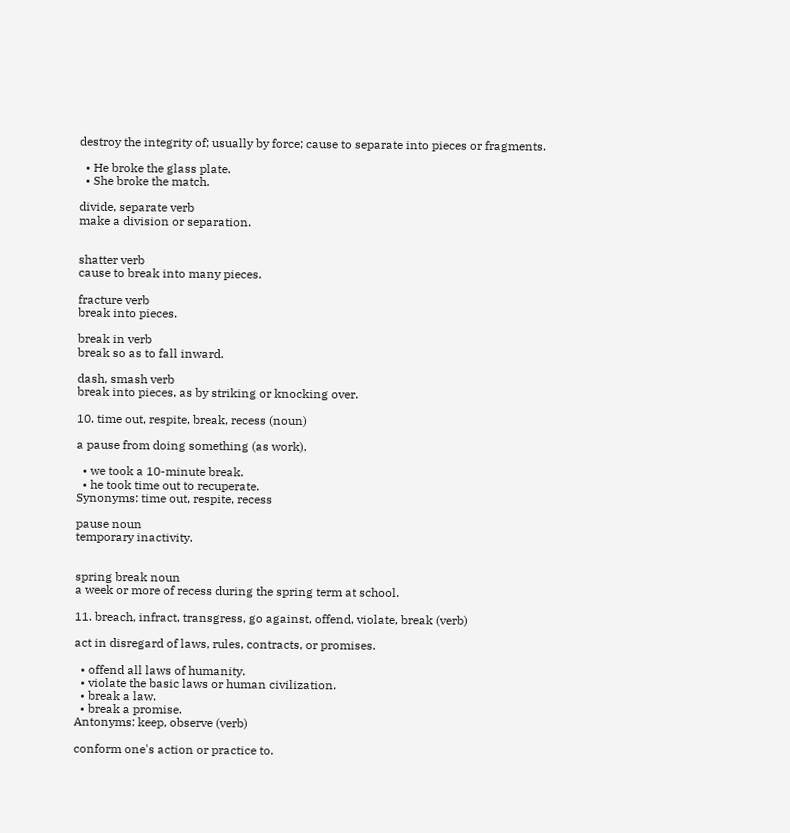destroy the integrity of; usually by force; cause to separate into pieces or fragments.

  • He broke the glass plate.
  • She broke the match.

divide, separate verb
make a division or separation.


shatter verb
cause to break into many pieces.

fracture verb
break into pieces.

break in verb
break so as to fall inward.

dash, smash verb
break into pieces, as by striking or knocking over.

10. time out, respite, break, recess (noun)

a pause from doing something (as work).

  • we took a 10-minute break.
  • he took time out to recuperate.
Synonyms: time out, respite, recess

pause noun
temporary inactivity.


spring break noun
a week or more of recess during the spring term at school.

11. breach, infract, transgress, go against, offend, violate, break (verb)

act in disregard of laws, rules, contracts, or promises.

  • offend all laws of humanity.
  • violate the basic laws or human civilization.
  • break a law.
  • break a promise.
Antonyms: keep, observe (verb)

conform one's action or practice to.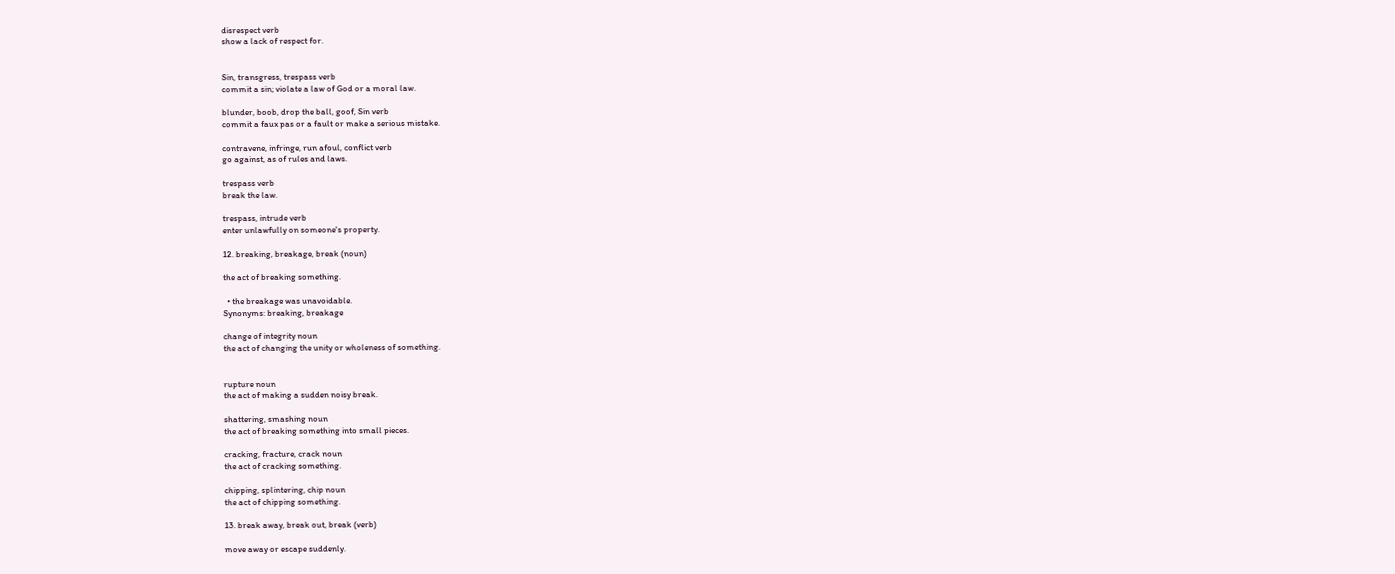disrespect verb
show a lack of respect for.


Sin, transgress, trespass verb
commit a sin; violate a law of God or a moral law.

blunder, boob, drop the ball, goof, Sin verb
commit a faux pas or a fault or make a serious mistake.

contravene, infringe, run afoul, conflict verb
go against, as of rules and laws.

trespass verb
break the law.

trespass, intrude verb
enter unlawfully on someone's property.

12. breaking, breakage, break (noun)

the act of breaking something.

  • the breakage was unavoidable.
Synonyms: breaking, breakage

change of integrity noun
the act of changing the unity or wholeness of something.


rupture noun
the act of making a sudden noisy break.

shattering, smashing noun
the act of breaking something into small pieces.

cracking, fracture, crack noun
the act of cracking something.

chipping, splintering, chip noun
the act of chipping something.

13. break away, break out, break (verb)

move away or escape suddenly.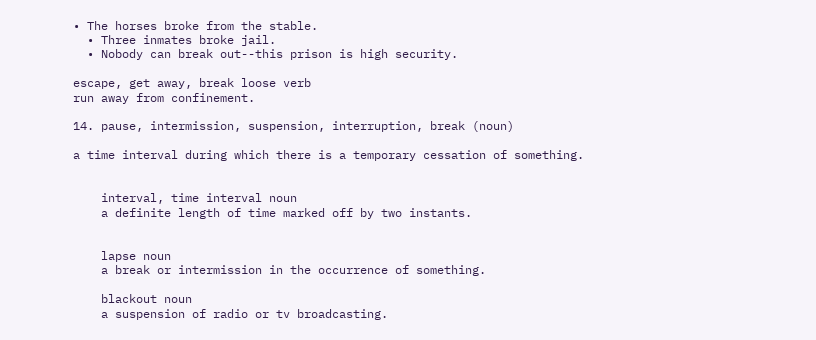• The horses broke from the stable.
  • Three inmates broke jail.
  • Nobody can break out--this prison is high security.

escape, get away, break loose verb
run away from confinement.

14. pause, intermission, suspension, interruption, break (noun)

a time interval during which there is a temporary cessation of something.


    interval, time interval noun
    a definite length of time marked off by two instants.


    lapse noun
    a break or intermission in the occurrence of something.

    blackout noun
    a suspension of radio or tv broadcasting.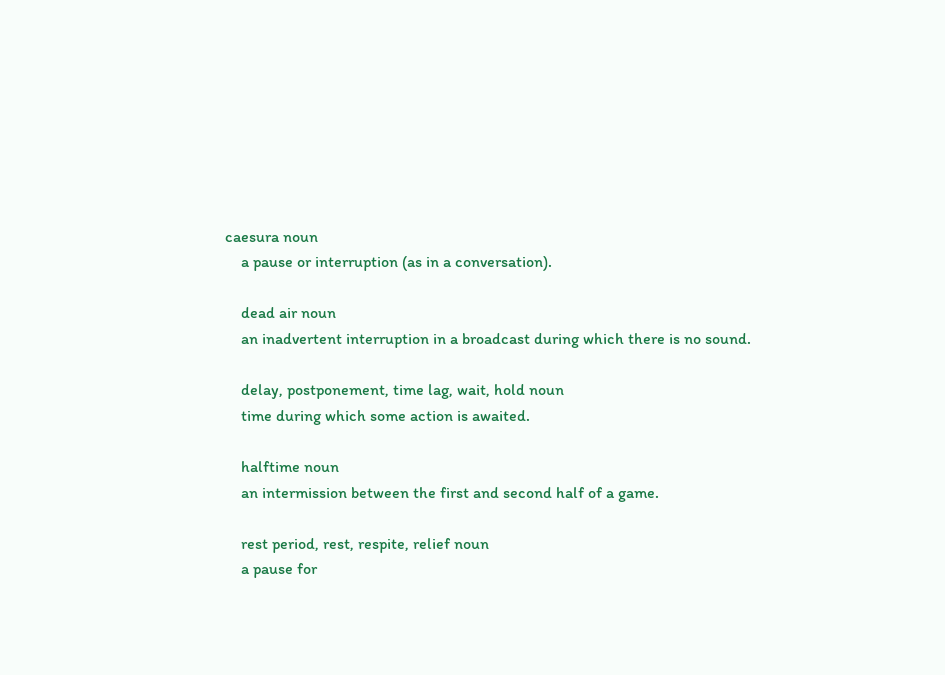caesura noun
    a pause or interruption (as in a conversation).

    dead air noun
    an inadvertent interruption in a broadcast during which there is no sound.

    delay, postponement, time lag, wait, hold noun
    time during which some action is awaited.

    halftime noun
    an intermission between the first and second half of a game.

    rest period, rest, respite, relief noun
    a pause for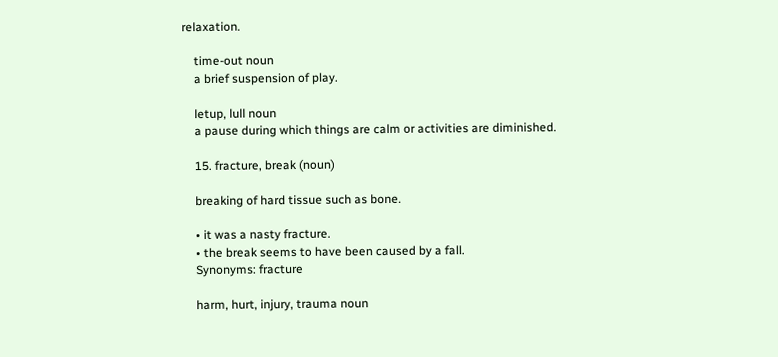relaxation.

    time-out noun
    a brief suspension of play.

    letup, lull noun
    a pause during which things are calm or activities are diminished.

    15. fracture, break (noun)

    breaking of hard tissue such as bone.

    • it was a nasty fracture.
    • the break seems to have been caused by a fall.
    Synonyms: fracture

    harm, hurt, injury, trauma noun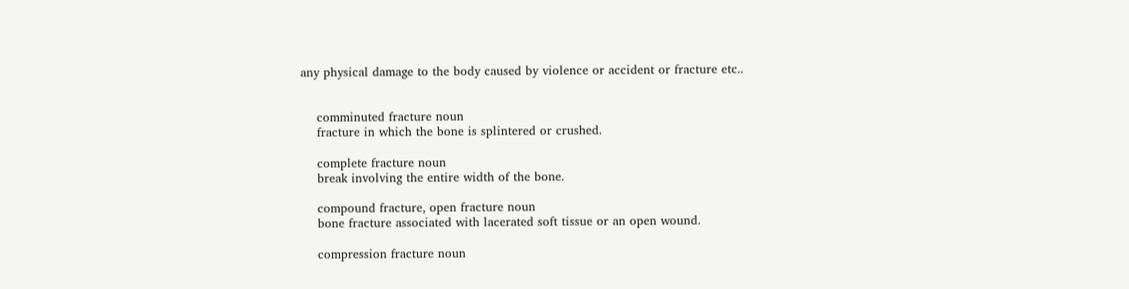any physical damage to the body caused by violence or accident or fracture etc..


    comminuted fracture noun
    fracture in which the bone is splintered or crushed.

    complete fracture noun
    break involving the entire width of the bone.

    compound fracture, open fracture noun
    bone fracture associated with lacerated soft tissue or an open wound.

    compression fracture noun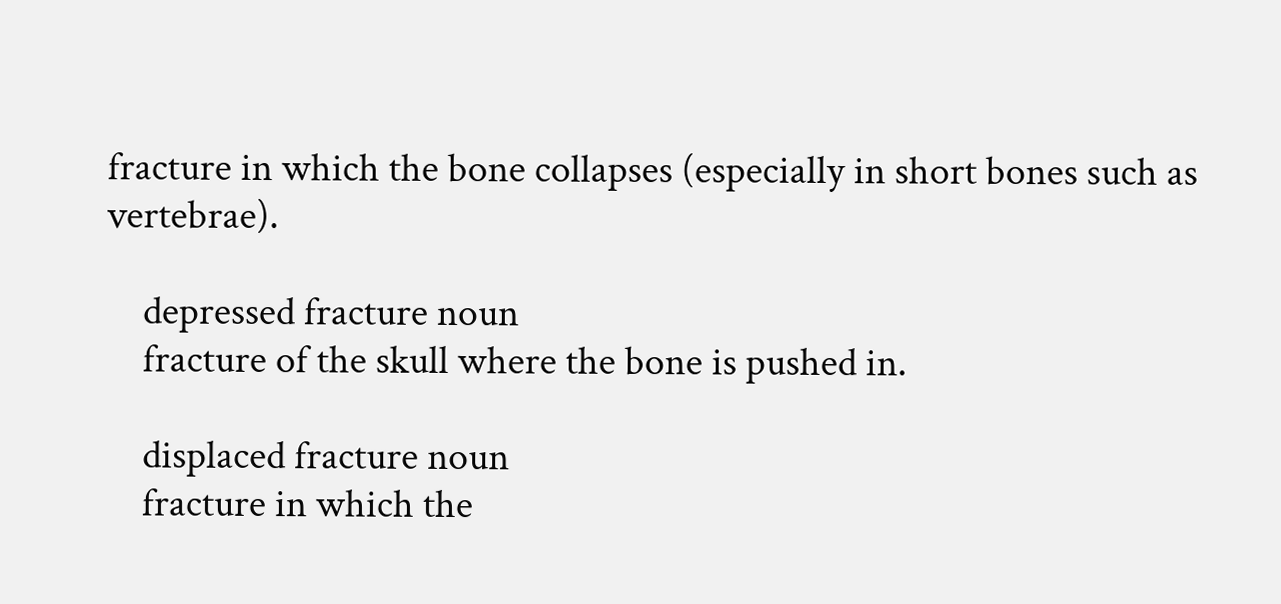fracture in which the bone collapses (especially in short bones such as vertebrae).

    depressed fracture noun
    fracture of the skull where the bone is pushed in.

    displaced fracture noun
    fracture in which the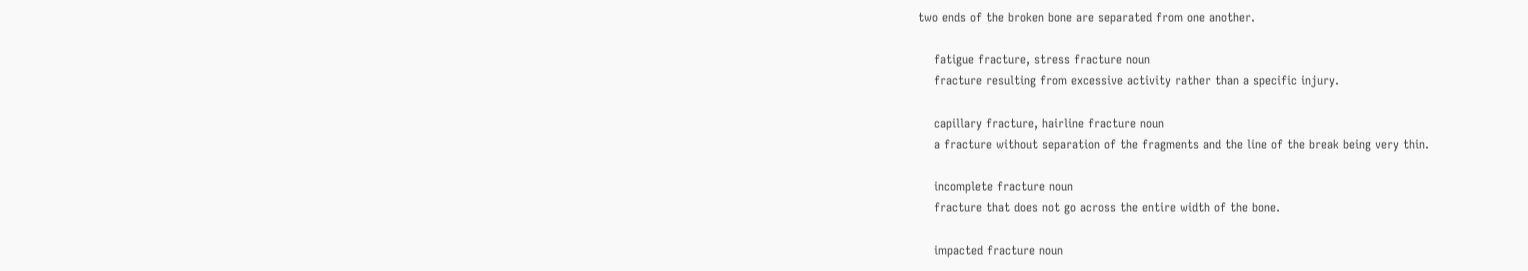two ends of the broken bone are separated from one another.

    fatigue fracture, stress fracture noun
    fracture resulting from excessive activity rather than a specific injury.

    capillary fracture, hairline fracture noun
    a fracture without separation of the fragments and the line of the break being very thin.

    incomplete fracture noun
    fracture that does not go across the entire width of the bone.

    impacted fracture noun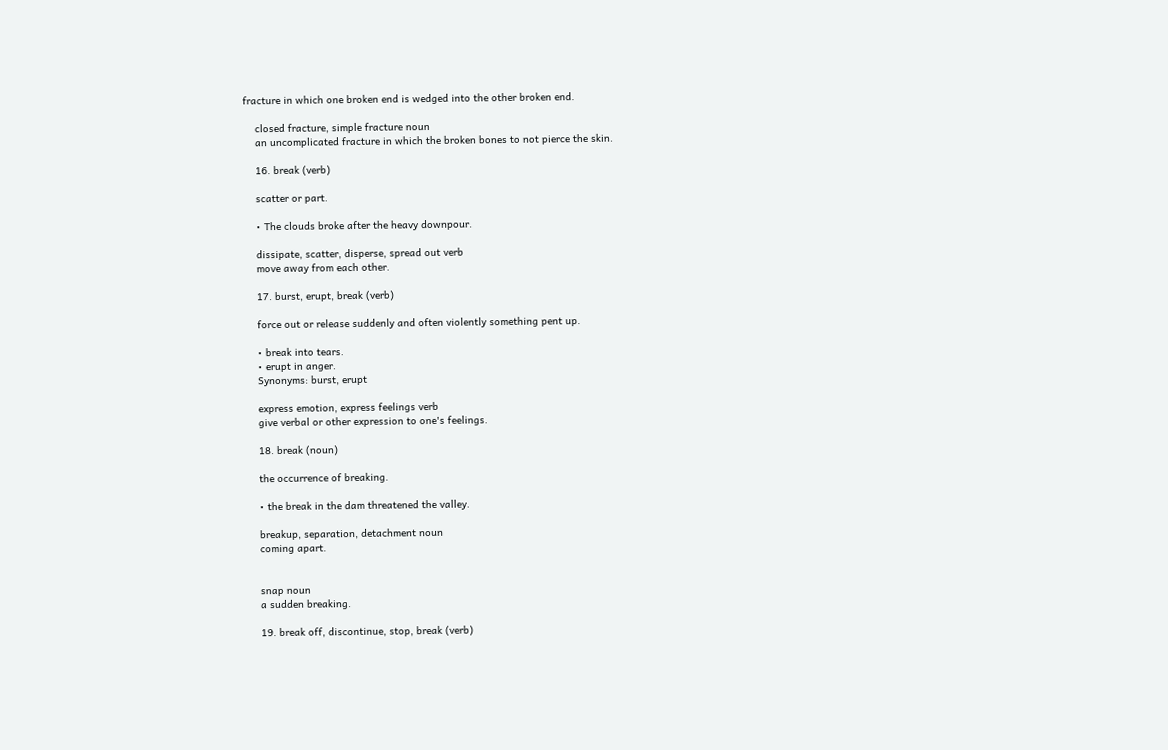fracture in which one broken end is wedged into the other broken end.

    closed fracture, simple fracture noun
    an uncomplicated fracture in which the broken bones to not pierce the skin.

    16. break (verb)

    scatter or part.

    • The clouds broke after the heavy downpour.

    dissipate, scatter, disperse, spread out verb
    move away from each other.

    17. burst, erupt, break (verb)

    force out or release suddenly and often violently something pent up.

    • break into tears.
    • erupt in anger.
    Synonyms: burst, erupt

    express emotion, express feelings verb
    give verbal or other expression to one's feelings.

    18. break (noun)

    the occurrence of breaking.

    • the break in the dam threatened the valley.

    breakup, separation, detachment noun
    coming apart.


    snap noun
    a sudden breaking.

    19. break off, discontinue, stop, break (verb)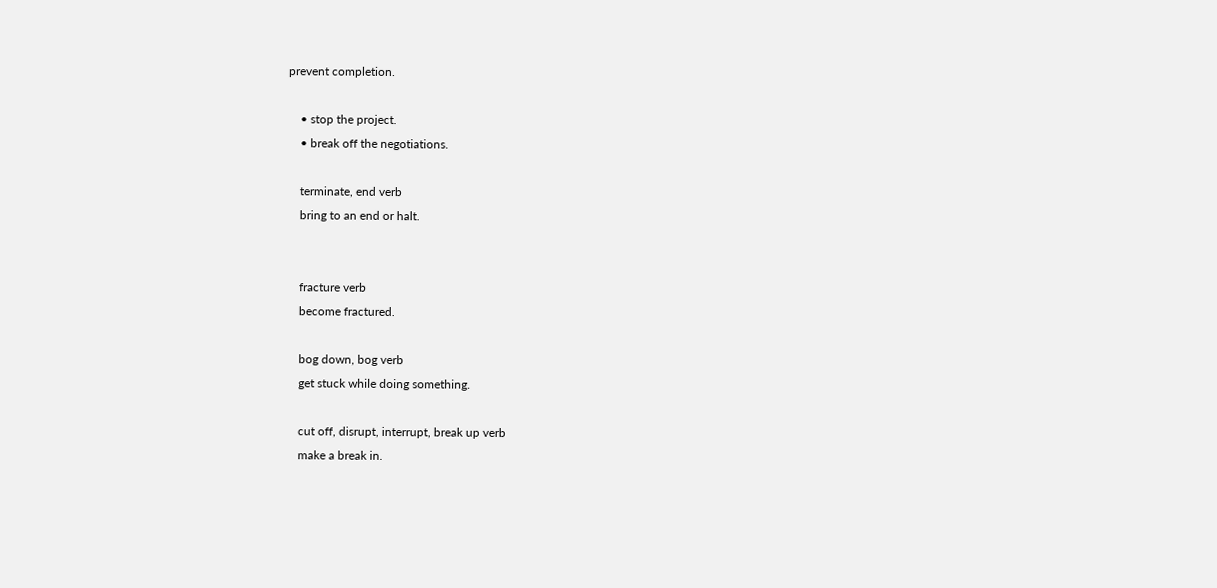prevent completion.

    • stop the project.
    • break off the negotiations.

    terminate, end verb
    bring to an end or halt.


    fracture verb
    become fractured.

    bog down, bog verb
    get stuck while doing something.

    cut off, disrupt, interrupt, break up verb
    make a break in.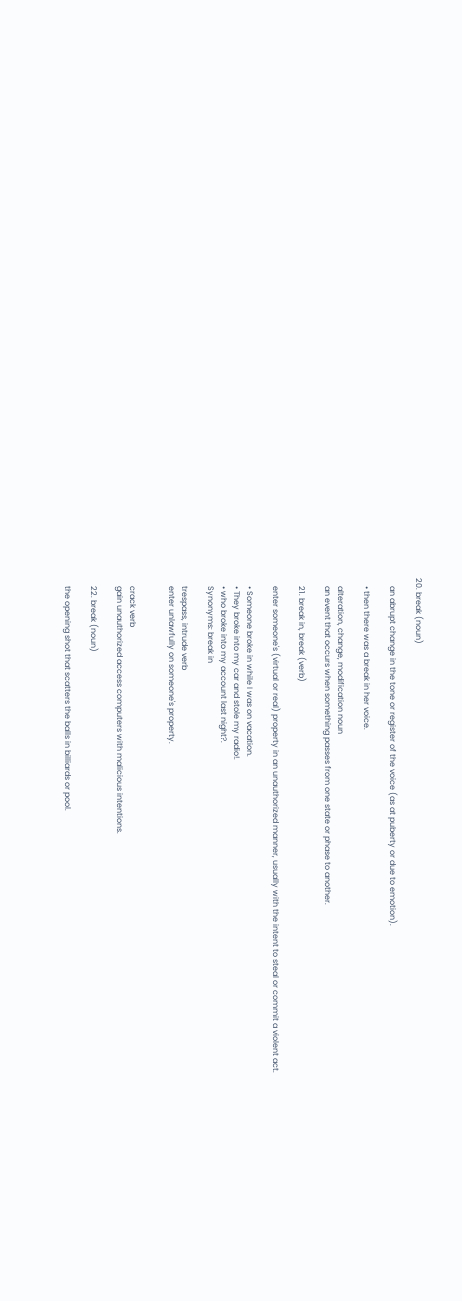20. break (noun)

    an abrupt change in the tone or register of the voice (as at puberty or due to emotion).

    • then there was a break in her voice.

    alteration, change, modification noun
    an event that occurs when something passes from one state or phase to another.

    21. break in, break (verb)

    enter someone's (virtual or real) property in an unauthorized manner, usually with the intent to steal or commit a violent act.

    • Someone broke in while I was on vacation.
    • They broke into my car and stole my radio!.
    • who broke into my account last night?.
    Synonyms: break in

    trespass, intrude verb
    enter unlawfully on someone's property.


    crack verb
    gain unauthorized access computers with malicious intentions.

    22. break (noun)

    the opening shot that scatters the balls in billiards or pool.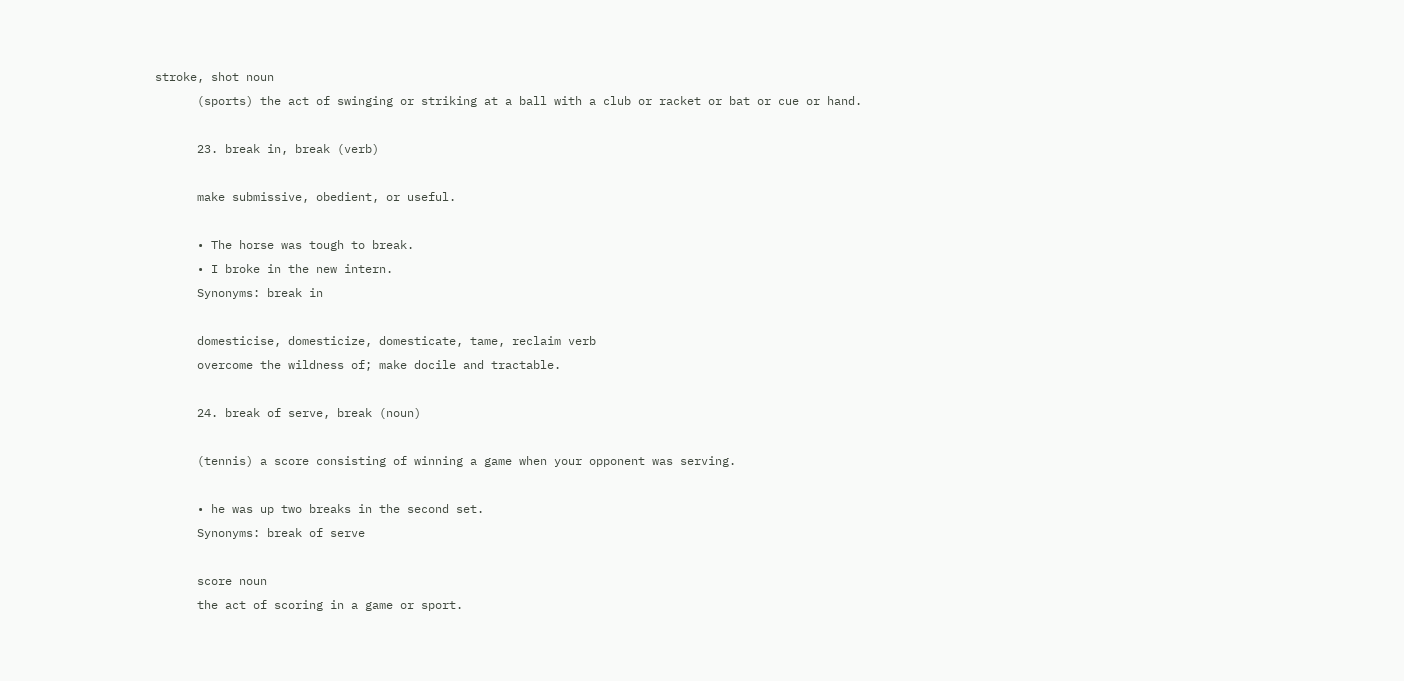stroke, shot noun
      (sports) the act of swinging or striking at a ball with a club or racket or bat or cue or hand.

      23. break in, break (verb)

      make submissive, obedient, or useful.

      • The horse was tough to break.
      • I broke in the new intern.
      Synonyms: break in

      domesticise, domesticize, domesticate, tame, reclaim verb
      overcome the wildness of; make docile and tractable.

      24. break of serve, break (noun)

      (tennis) a score consisting of winning a game when your opponent was serving.

      • he was up two breaks in the second set.
      Synonyms: break of serve

      score noun
      the act of scoring in a game or sport.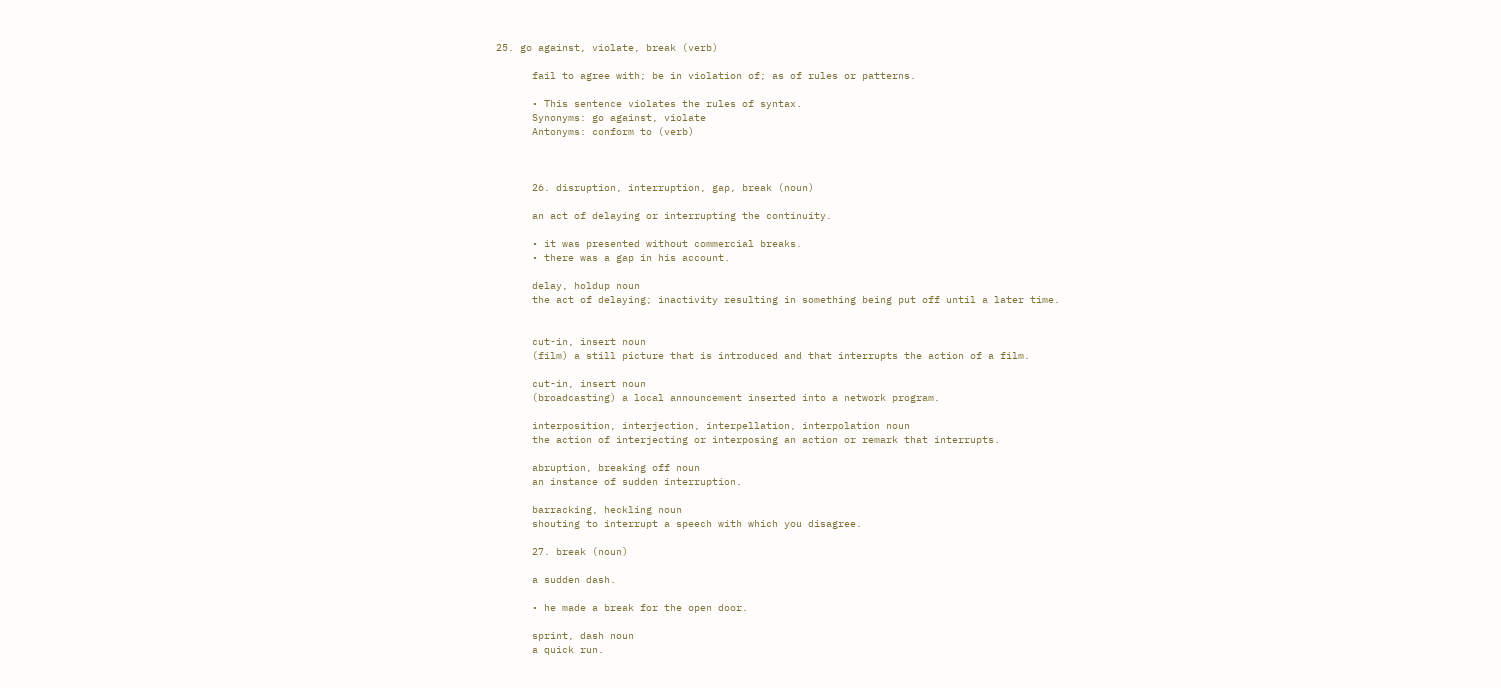25. go against, violate, break (verb)

      fail to agree with; be in violation of; as of rules or patterns.

      • This sentence violates the rules of syntax.
      Synonyms: go against, violate
      Antonyms: conform to (verb)



      26. disruption, interruption, gap, break (noun)

      an act of delaying or interrupting the continuity.

      • it was presented without commercial breaks.
      • there was a gap in his account.

      delay, holdup noun
      the act of delaying; inactivity resulting in something being put off until a later time.


      cut-in, insert noun
      (film) a still picture that is introduced and that interrupts the action of a film.

      cut-in, insert noun
      (broadcasting) a local announcement inserted into a network program.

      interposition, interjection, interpellation, interpolation noun
      the action of interjecting or interposing an action or remark that interrupts.

      abruption, breaking off noun
      an instance of sudden interruption.

      barracking, heckling noun
      shouting to interrupt a speech with which you disagree.

      27. break (noun)

      a sudden dash.

      • he made a break for the open door.

      sprint, dash noun
      a quick run.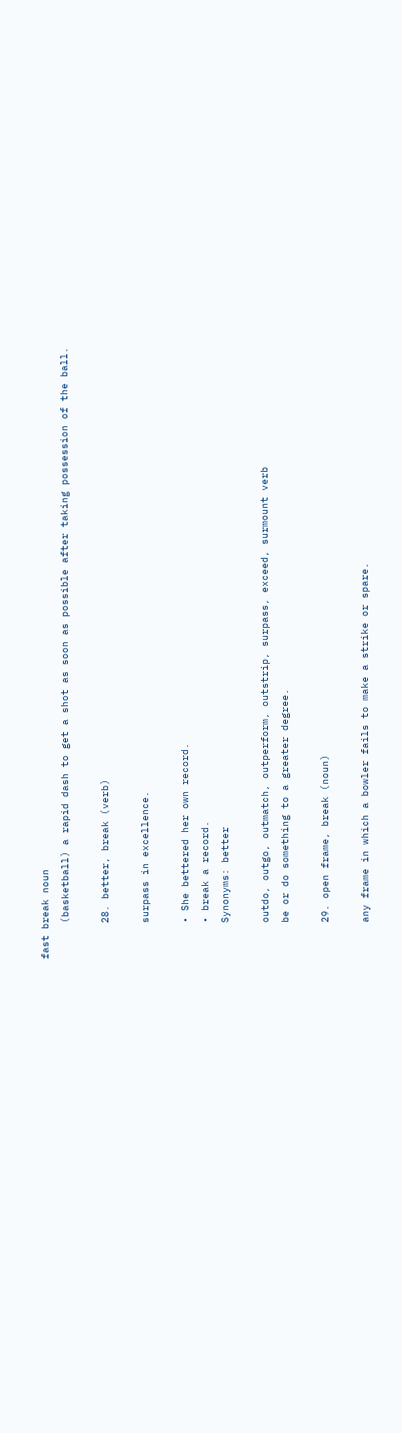fast break noun
      (basketball) a rapid dash to get a shot as soon as possible after taking possession of the ball.

      28. better, break (verb)

      surpass in excellence.

      • She bettered her own record.
      • break a record.
      Synonyms: better

      outdo, outgo, outmatch, outperform, outstrip, surpass, exceed, surmount verb
      be or do something to a greater degree.

      29. open frame, break (noun)

      any frame in which a bowler fails to make a strike or spare.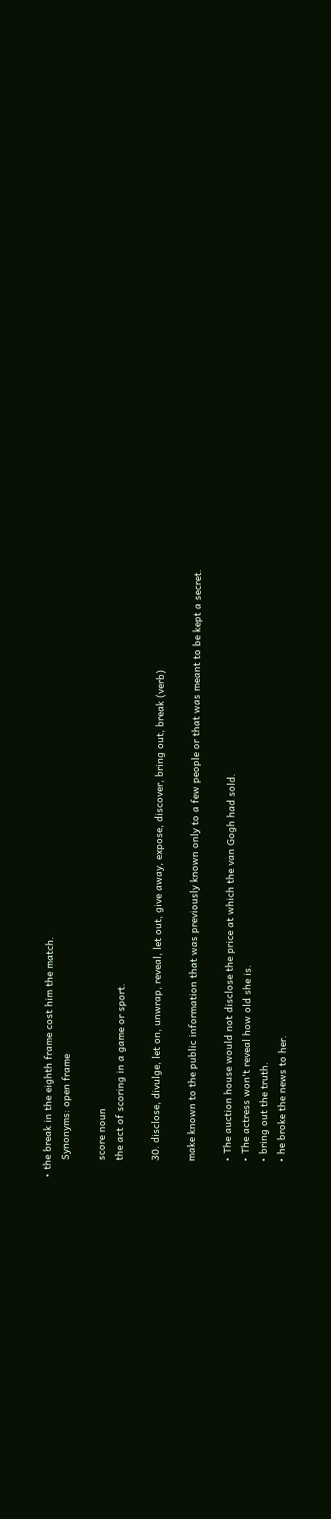• the break in the eighth frame cost him the match.
      Synonyms: open frame

      score noun
      the act of scoring in a game or sport.

      30. disclose, divulge, let on, unwrap, reveal, let out, give away, expose, discover, bring out, break (verb)

      make known to the public information that was previously known only to a few people or that was meant to be kept a secret.

      • The auction house would not disclose the price at which the van Gogh had sold.
      • The actress won't reveal how old she is.
      • bring out the truth.
      • he broke the news to her.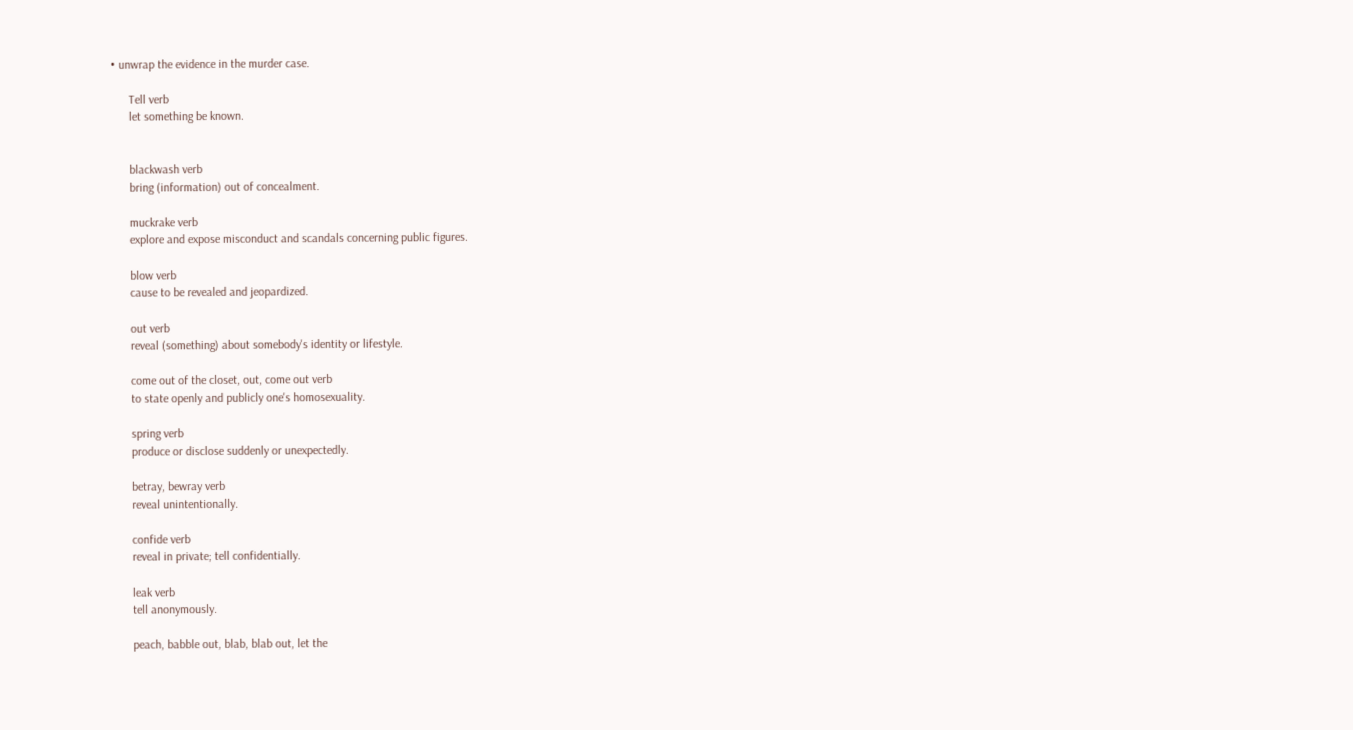• unwrap the evidence in the murder case.

      Tell verb
      let something be known.


      blackwash verb
      bring (information) out of concealment.

      muckrake verb
      explore and expose misconduct and scandals concerning public figures.

      blow verb
      cause to be revealed and jeopardized.

      out verb
      reveal (something) about somebody's identity or lifestyle.

      come out of the closet, out, come out verb
      to state openly and publicly one's homosexuality.

      spring verb
      produce or disclose suddenly or unexpectedly.

      betray, bewray verb
      reveal unintentionally.

      confide verb
      reveal in private; tell confidentially.

      leak verb
      tell anonymously.

      peach, babble out, blab, blab out, let the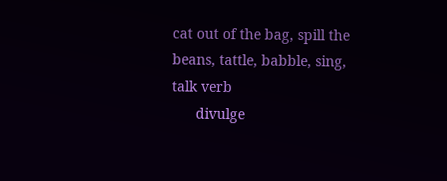cat out of the bag, spill the beans, tattle, babble, sing, talk verb
      divulge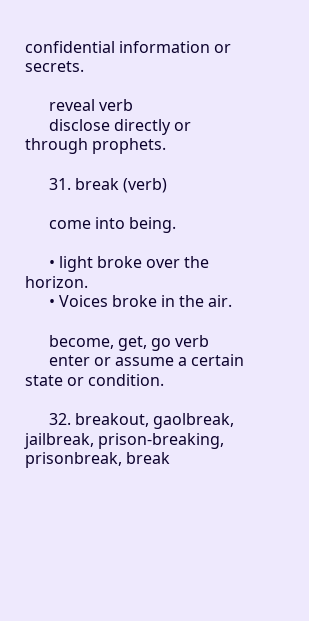confidential information or secrets.

      reveal verb
      disclose directly or through prophets.

      31. break (verb)

      come into being.

      • light broke over the horizon.
      • Voices broke in the air.

      become, get, go verb
      enter or assume a certain state or condition.

      32. breakout, gaolbreak, jailbreak, prison-breaking, prisonbreak, break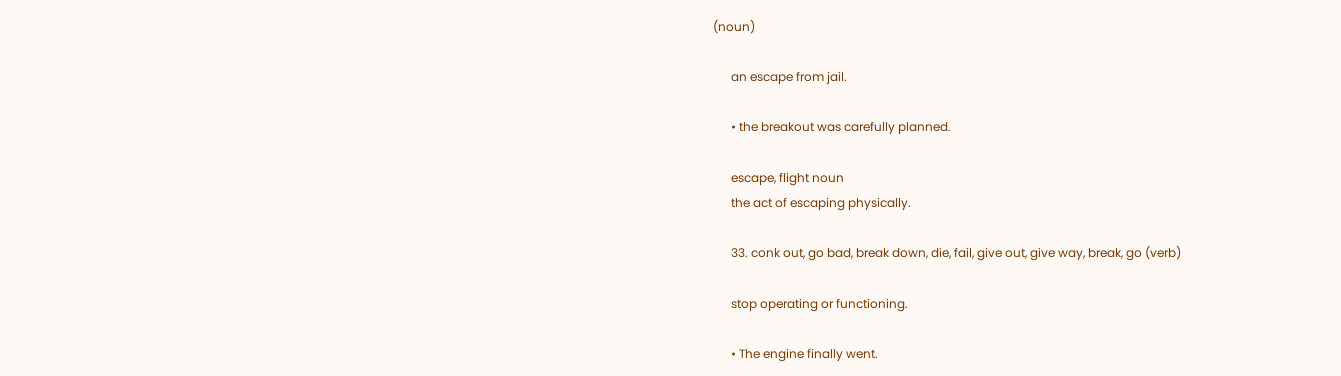(noun)

      an escape from jail.

      • the breakout was carefully planned.

      escape, flight noun
      the act of escaping physically.

      33. conk out, go bad, break down, die, fail, give out, give way, break, go (verb)

      stop operating or functioning.

      • The engine finally went.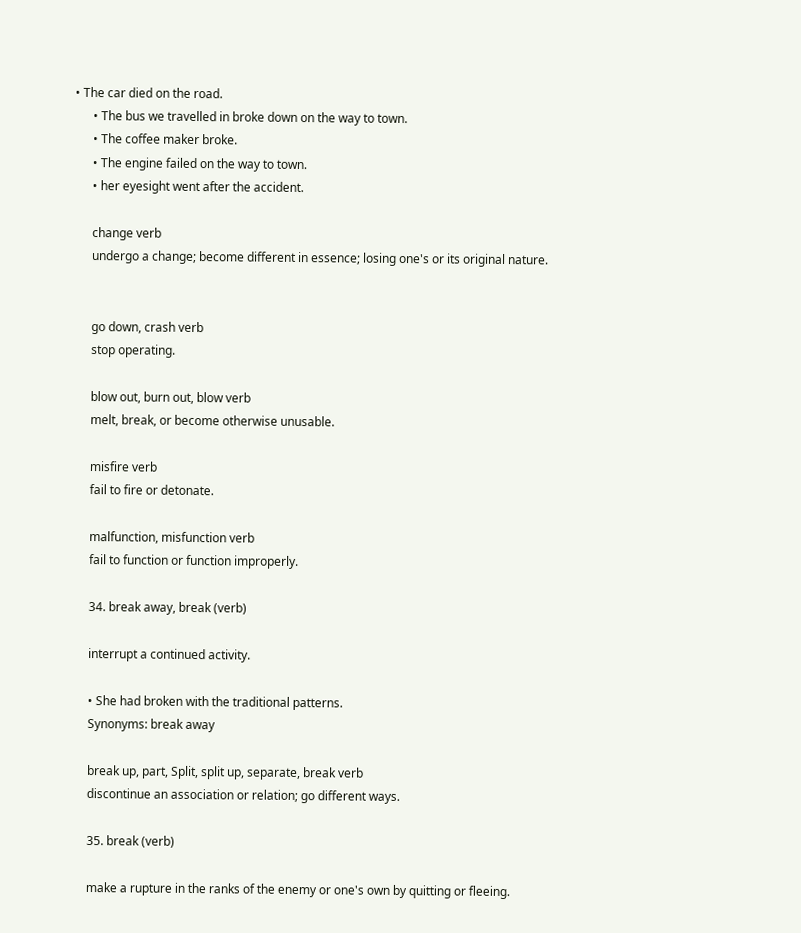• The car died on the road.
      • The bus we travelled in broke down on the way to town.
      • The coffee maker broke.
      • The engine failed on the way to town.
      • her eyesight went after the accident.

      change verb
      undergo a change; become different in essence; losing one's or its original nature.


      go down, crash verb
      stop operating.

      blow out, burn out, blow verb
      melt, break, or become otherwise unusable.

      misfire verb
      fail to fire or detonate.

      malfunction, misfunction verb
      fail to function or function improperly.

      34. break away, break (verb)

      interrupt a continued activity.

      • She had broken with the traditional patterns.
      Synonyms: break away

      break up, part, Split, split up, separate, break verb
      discontinue an association or relation; go different ways.

      35. break (verb)

      make a rupture in the ranks of the enemy or one's own by quitting or fleeing.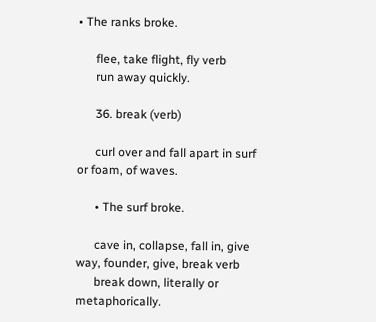• The ranks broke.

      flee, take flight, fly verb
      run away quickly.

      36. break (verb)

      curl over and fall apart in surf or foam, of waves.

      • The surf broke.

      cave in, collapse, fall in, give way, founder, give, break verb
      break down, literally or metaphorically.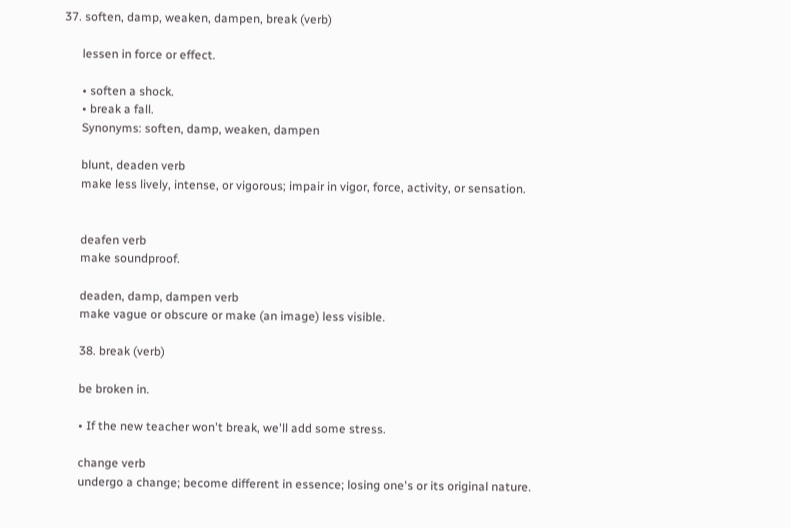37. soften, damp, weaken, dampen, break (verb)

      lessen in force or effect.

      • soften a shock.
      • break a fall.
      Synonyms: soften, damp, weaken, dampen

      blunt, deaden verb
      make less lively, intense, or vigorous; impair in vigor, force, activity, or sensation.


      deafen verb
      make soundproof.

      deaden, damp, dampen verb
      make vague or obscure or make (an image) less visible.

      38. break (verb)

      be broken in.

      • If the new teacher won't break, we'll add some stress.

      change verb
      undergo a change; become different in essence; losing one's or its original nature.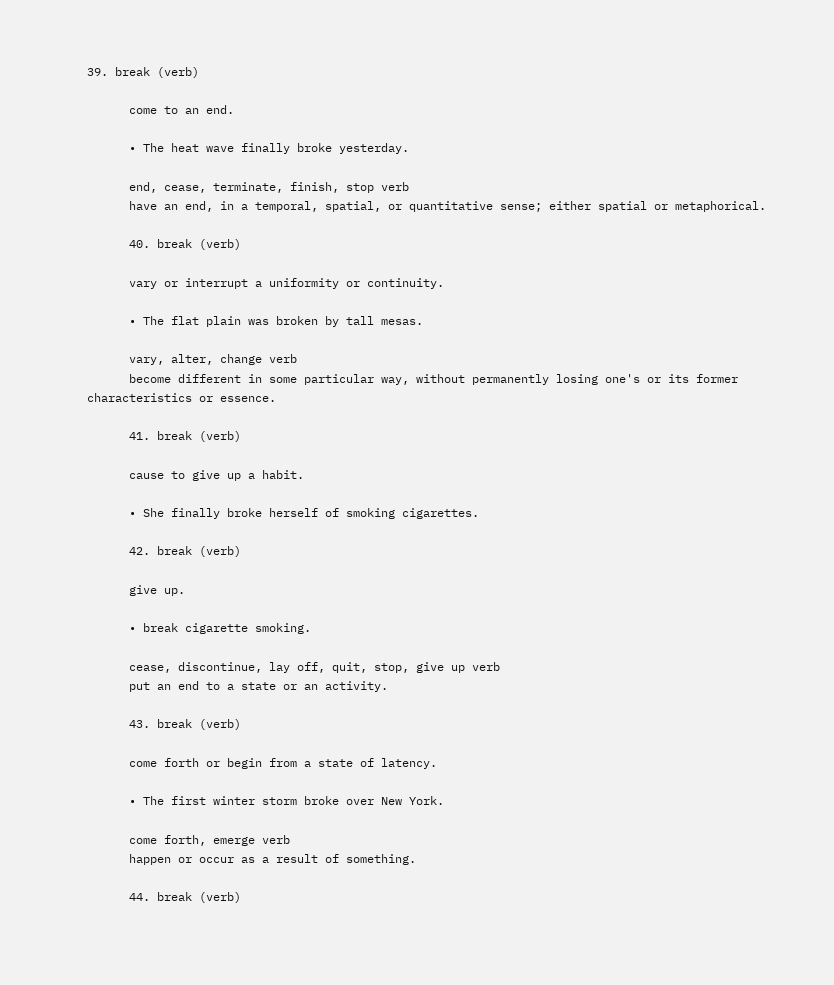39. break (verb)

      come to an end.

      • The heat wave finally broke yesterday.

      end, cease, terminate, finish, stop verb
      have an end, in a temporal, spatial, or quantitative sense; either spatial or metaphorical.

      40. break (verb)

      vary or interrupt a uniformity or continuity.

      • The flat plain was broken by tall mesas.

      vary, alter, change verb
      become different in some particular way, without permanently losing one's or its former characteristics or essence.

      41. break (verb)

      cause to give up a habit.

      • She finally broke herself of smoking cigarettes.

      42. break (verb)

      give up.

      • break cigarette smoking.

      cease, discontinue, lay off, quit, stop, give up verb
      put an end to a state or an activity.

      43. break (verb)

      come forth or begin from a state of latency.

      • The first winter storm broke over New York.

      come forth, emerge verb
      happen or occur as a result of something.

      44. break (verb)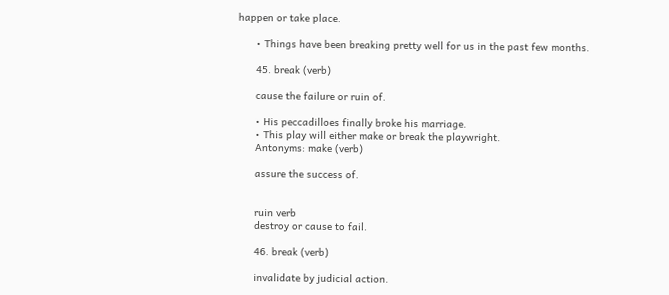happen or take place.

      • Things have been breaking pretty well for us in the past few months.

      45. break (verb)

      cause the failure or ruin of.

      • His peccadilloes finally broke his marriage.
      • This play will either make or break the playwright.
      Antonyms: make (verb)

      assure the success of.


      ruin verb
      destroy or cause to fail.

      46. break (verb)

      invalidate by judicial action.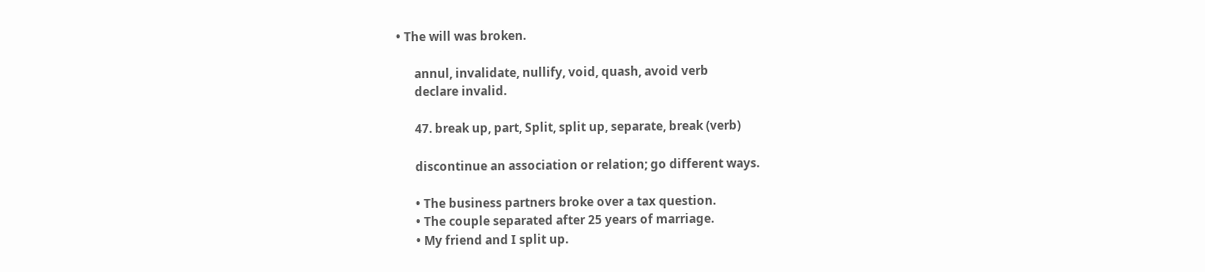• The will was broken.

      annul, invalidate, nullify, void, quash, avoid verb
      declare invalid.

      47. break up, part, Split, split up, separate, break (verb)

      discontinue an association or relation; go different ways.

      • The business partners broke over a tax question.
      • The couple separated after 25 years of marriage.
      • My friend and I split up.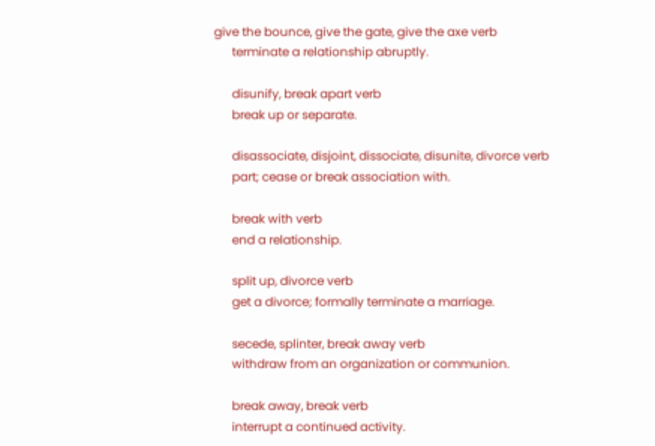give the bounce, give the gate, give the axe verb
      terminate a relationship abruptly.

      disunify, break apart verb
      break up or separate.

      disassociate, disjoint, dissociate, disunite, divorce verb
      part; cease or break association with.

      break with verb
      end a relationship.

      split up, divorce verb
      get a divorce; formally terminate a marriage.

      secede, splinter, break away verb
      withdraw from an organization or communion.

      break away, break verb
      interrupt a continued activity.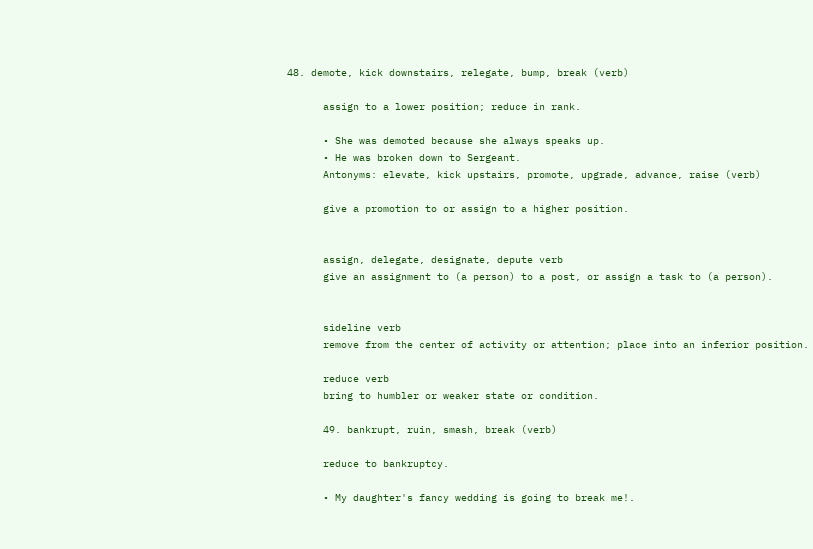48. demote, kick downstairs, relegate, bump, break (verb)

      assign to a lower position; reduce in rank.

      • She was demoted because she always speaks up.
      • He was broken down to Sergeant.
      Antonyms: elevate, kick upstairs, promote, upgrade, advance, raise (verb)

      give a promotion to or assign to a higher position.


      assign, delegate, designate, depute verb
      give an assignment to (a person) to a post, or assign a task to (a person).


      sideline verb
      remove from the center of activity or attention; place into an inferior position.

      reduce verb
      bring to humbler or weaker state or condition.

      49. bankrupt, ruin, smash, break (verb)

      reduce to bankruptcy.

      • My daughter's fancy wedding is going to break me!.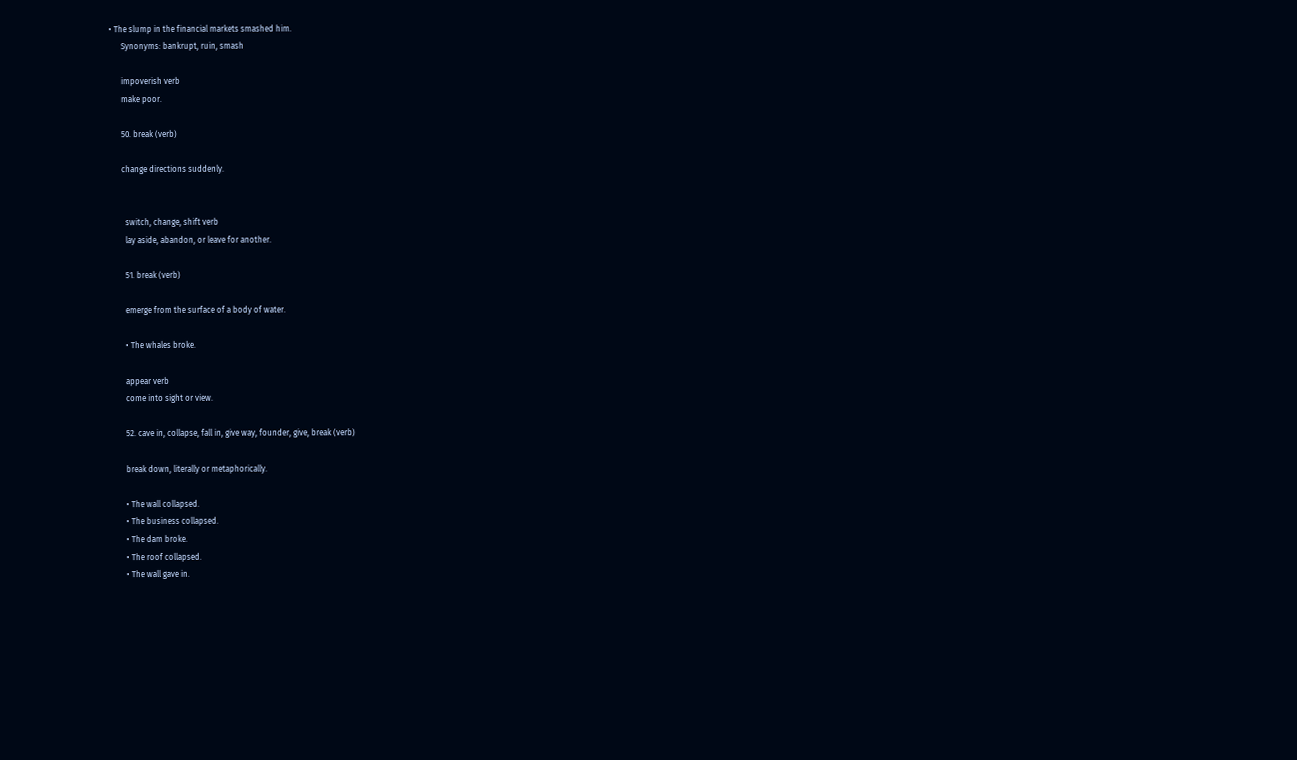• The slump in the financial markets smashed him.
      Synonyms: bankrupt, ruin, smash

      impoverish verb
      make poor.

      50. break (verb)

      change directions suddenly.


        switch, change, shift verb
        lay aside, abandon, or leave for another.

        51. break (verb)

        emerge from the surface of a body of water.

        • The whales broke.

        appear verb
        come into sight or view.

        52. cave in, collapse, fall in, give way, founder, give, break (verb)

        break down, literally or metaphorically.

        • The wall collapsed.
        • The business collapsed.
        • The dam broke.
        • The roof collapsed.
        • The wall gave in.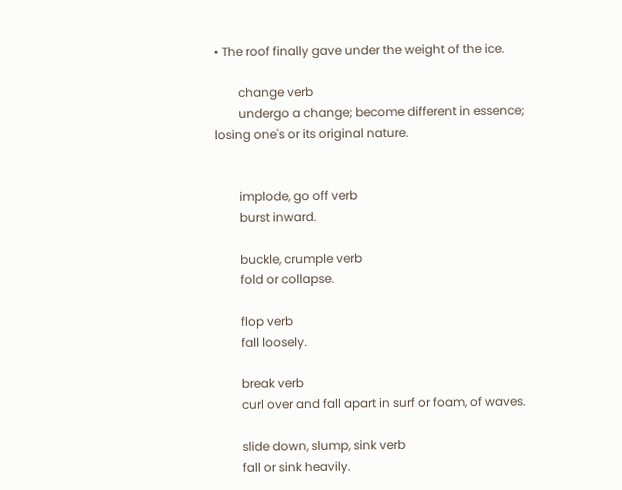• The roof finally gave under the weight of the ice.

        change verb
        undergo a change; become different in essence; losing one's or its original nature.


        implode, go off verb
        burst inward.

        buckle, crumple verb
        fold or collapse.

        flop verb
        fall loosely.

        break verb
        curl over and fall apart in surf or foam, of waves.

        slide down, slump, sink verb
        fall or sink heavily.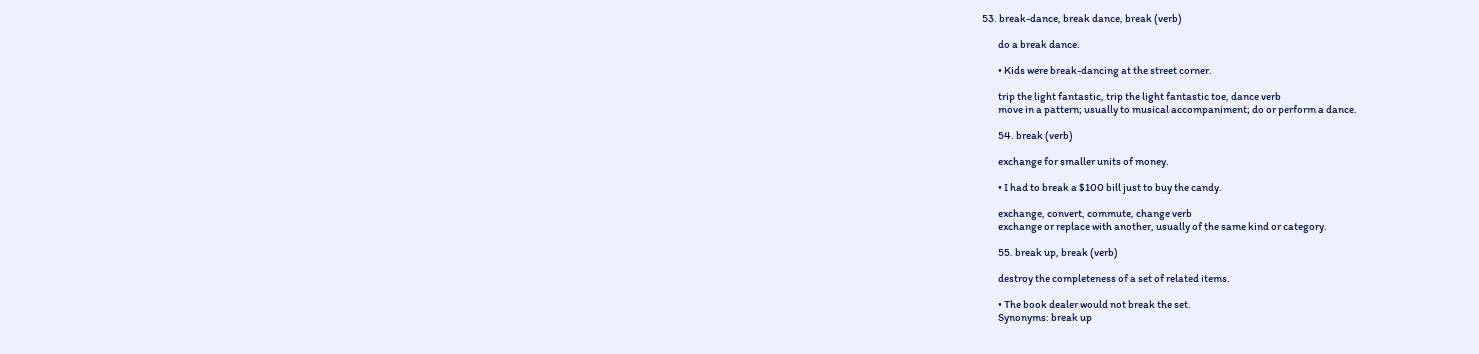53. break-dance, break dance, break (verb)

        do a break dance.

        • Kids were break-dancing at the street corner.

        trip the light fantastic, trip the light fantastic toe, dance verb
        move in a pattern; usually to musical accompaniment; do or perform a dance.

        54. break (verb)

        exchange for smaller units of money.

        • I had to break a $100 bill just to buy the candy.

        exchange, convert, commute, change verb
        exchange or replace with another, usually of the same kind or category.

        55. break up, break (verb)

        destroy the completeness of a set of related items.

        • The book dealer would not break the set.
        Synonyms: break up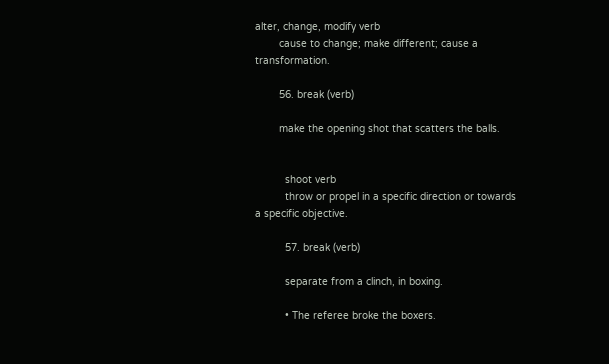alter, change, modify verb
        cause to change; make different; cause a transformation.

        56. break (verb)

        make the opening shot that scatters the balls.


          shoot verb
          throw or propel in a specific direction or towards a specific objective.

          57. break (verb)

          separate from a clinch, in boxing.

          • The referee broke the boxers.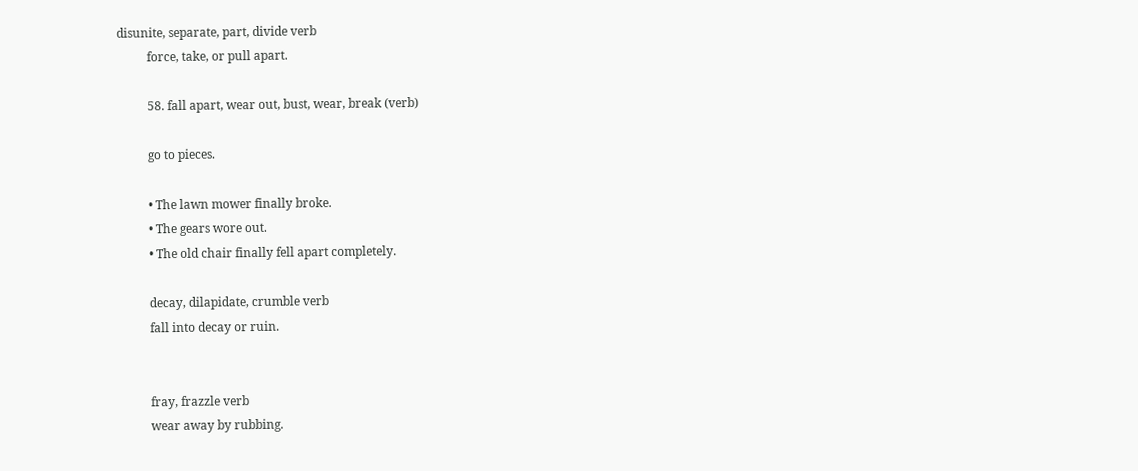disunite, separate, part, divide verb
          force, take, or pull apart.

          58. fall apart, wear out, bust, wear, break (verb)

          go to pieces.

          • The lawn mower finally broke.
          • The gears wore out.
          • The old chair finally fell apart completely.

          decay, dilapidate, crumble verb
          fall into decay or ruin.


          fray, frazzle verb
          wear away by rubbing.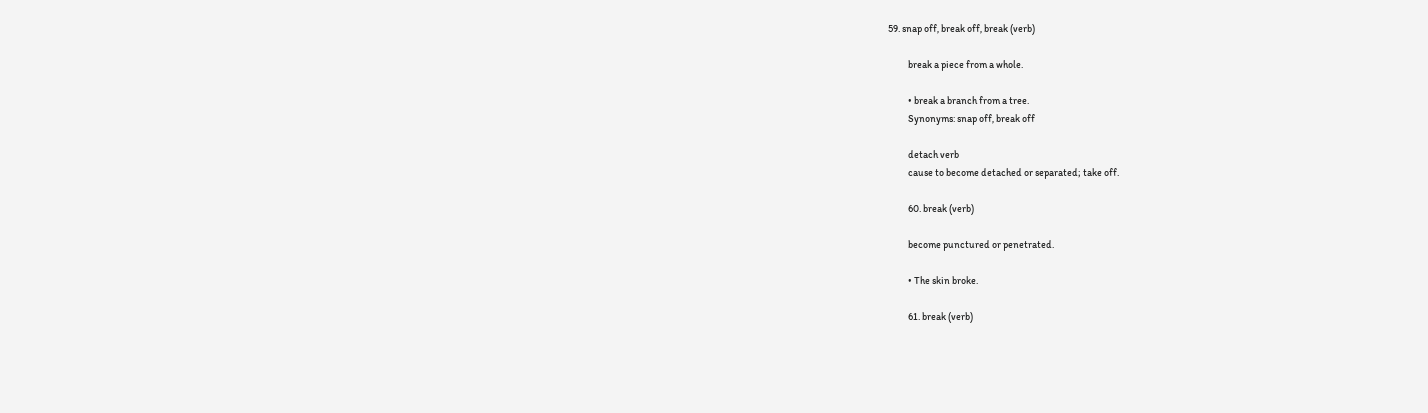59. snap off, break off, break (verb)

          break a piece from a whole.

          • break a branch from a tree.
          Synonyms: snap off, break off

          detach verb
          cause to become detached or separated; take off.

          60. break (verb)

          become punctured or penetrated.

          • The skin broke.

          61. break (verb)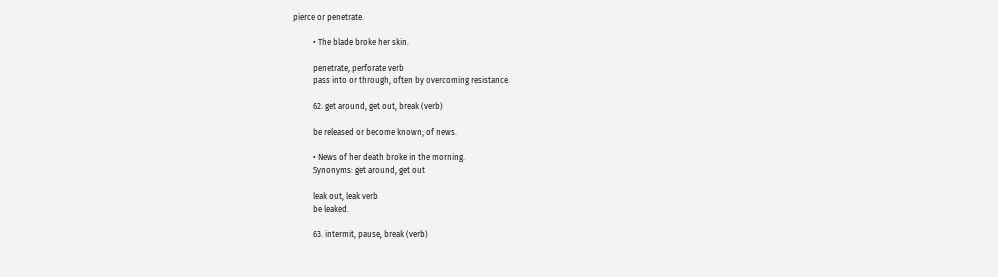pierce or penetrate.

          • The blade broke her skin.

          penetrate, perforate verb
          pass into or through, often by overcoming resistance.

          62. get around, get out, break (verb)

          be released or become known; of news.

          • News of her death broke in the morning.
          Synonyms: get around, get out

          leak out, leak verb
          be leaked.

          63. intermit, pause, break (verb)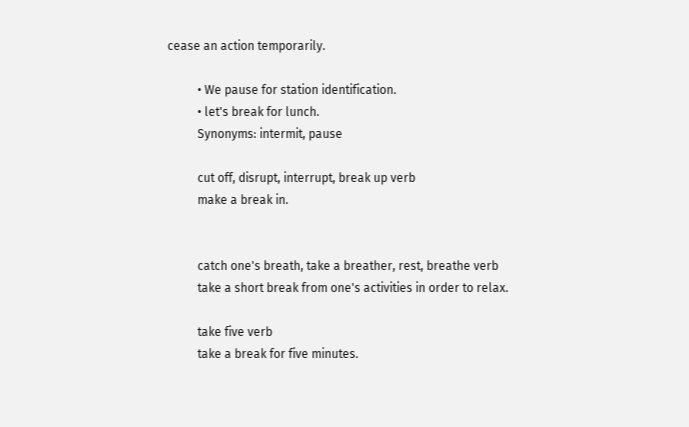cease an action temporarily.

          • We pause for station identification.
          • let's break for lunch.
          Synonyms: intermit, pause

          cut off, disrupt, interrupt, break up verb
          make a break in.


          catch one's breath, take a breather, rest, breathe verb
          take a short break from one's activities in order to relax.

          take five verb
          take a break for five minutes.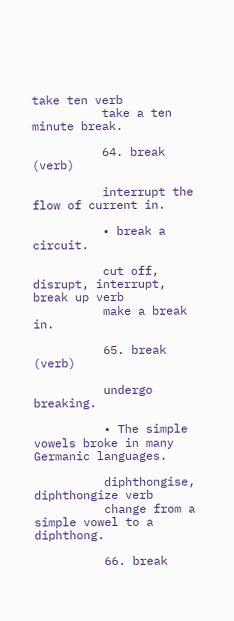take ten verb
          take a ten minute break.

          64. break (verb)

          interrupt the flow of current in.

          • break a circuit.

          cut off, disrupt, interrupt, break up verb
          make a break in.

          65. break (verb)

          undergo breaking.

          • The simple vowels broke in many Germanic languages.

          diphthongise, diphthongize verb
          change from a simple vowel to a diphthong.

          66. break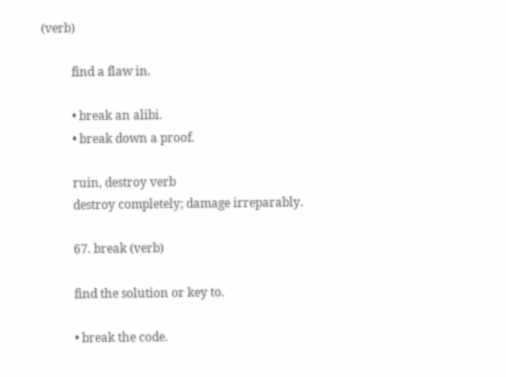(verb)

          find a flaw in.

          • break an alibi.
          • break down a proof.

          ruin, destroy verb
          destroy completely; damage irreparably.

          67. break (verb)

          find the solution or key to.

          • break the code.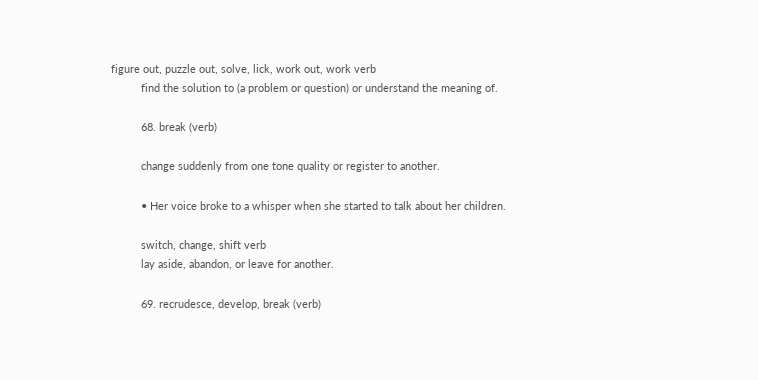figure out, puzzle out, solve, lick, work out, work verb
          find the solution to (a problem or question) or understand the meaning of.

          68. break (verb)

          change suddenly from one tone quality or register to another.

          • Her voice broke to a whisper when she started to talk about her children.

          switch, change, shift verb
          lay aside, abandon, or leave for another.

          69. recrudesce, develop, break (verb)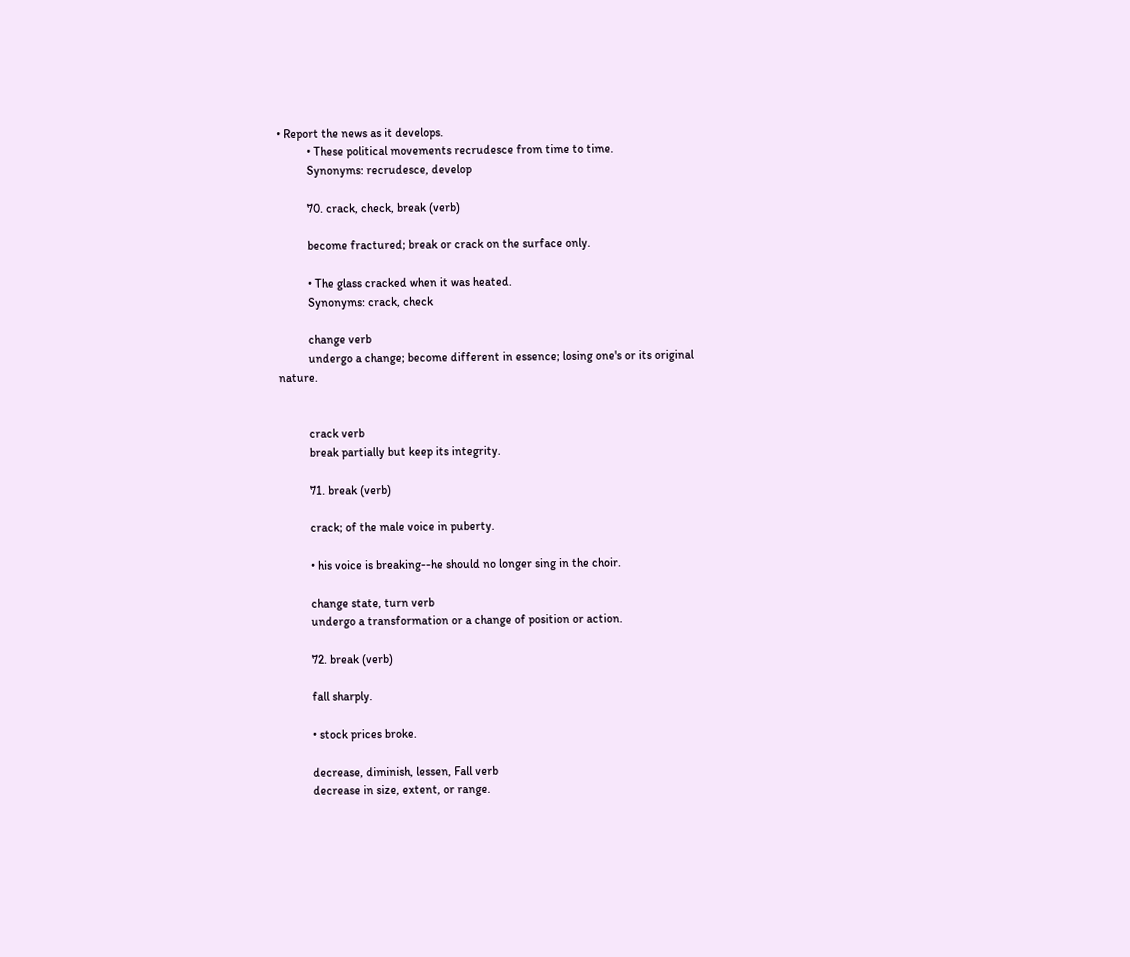• Report the news as it develops.
          • These political movements recrudesce from time to time.
          Synonyms: recrudesce, develop

          70. crack, check, break (verb)

          become fractured; break or crack on the surface only.

          • The glass cracked when it was heated.
          Synonyms: crack, check

          change verb
          undergo a change; become different in essence; losing one's or its original nature.


          crack verb
          break partially but keep its integrity.

          71. break (verb)

          crack; of the male voice in puberty.

          • his voice is breaking--he should no longer sing in the choir.

          change state, turn verb
          undergo a transformation or a change of position or action.

          72. break (verb)

          fall sharply.

          • stock prices broke.

          decrease, diminish, lessen, Fall verb
          decrease in size, extent, or range.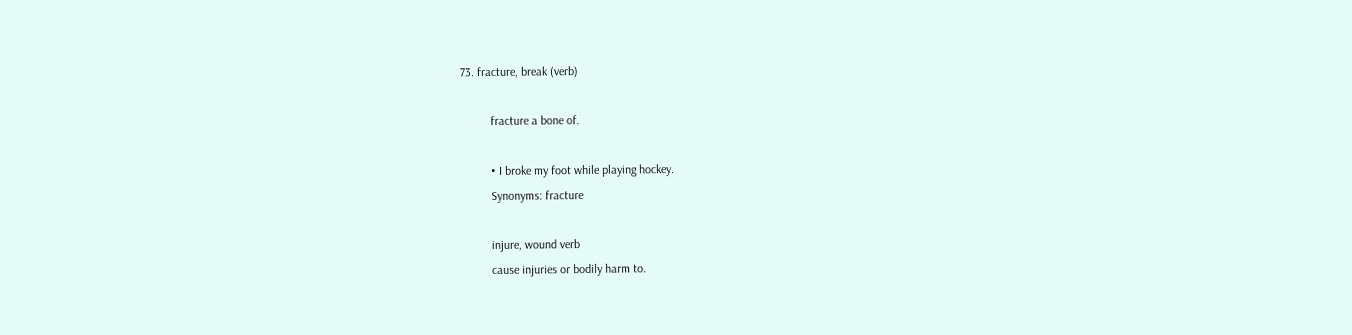73. fracture, break (verb)

          fracture a bone of.

          • I broke my foot while playing hockey.
          Synonyms: fracture

          injure, wound verb
          cause injuries or bodily harm to.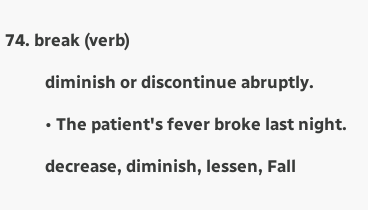74. break (verb)

          diminish or discontinue abruptly.

          • The patient's fever broke last night.

          decrease, diminish, lessen, Fall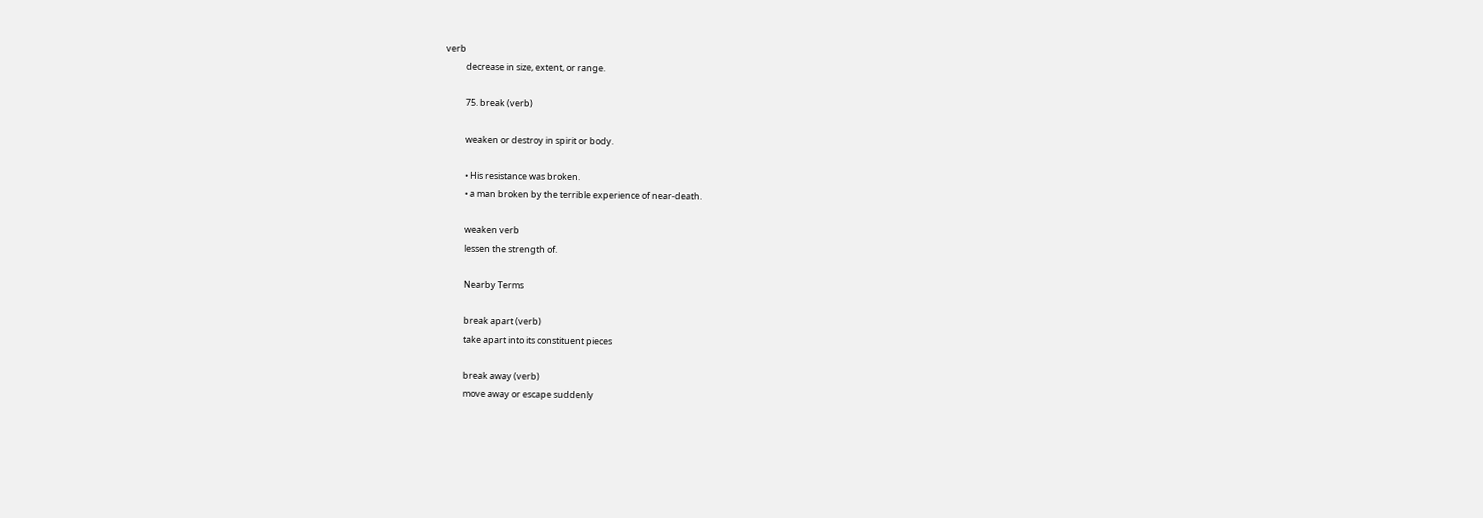verb
          decrease in size, extent, or range.

          75. break (verb)

          weaken or destroy in spirit or body.

          • His resistance was broken.
          • a man broken by the terrible experience of near-death.

          weaken verb
          lessen the strength of.

          Nearby Terms

          break apart (verb)
          take apart into its constituent pieces

          break away (verb)
          move away or escape suddenly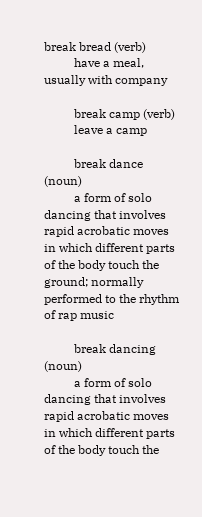break bread (verb)
          have a meal, usually with company

          break camp (verb)
          leave a camp

          break dance (noun)
          a form of solo dancing that involves rapid acrobatic moves in which different parts of the body touch the ground; normally performed to the rhythm of rap music

          break dancing (noun)
          a form of solo dancing that involves rapid acrobatic moves in which different parts of the body touch the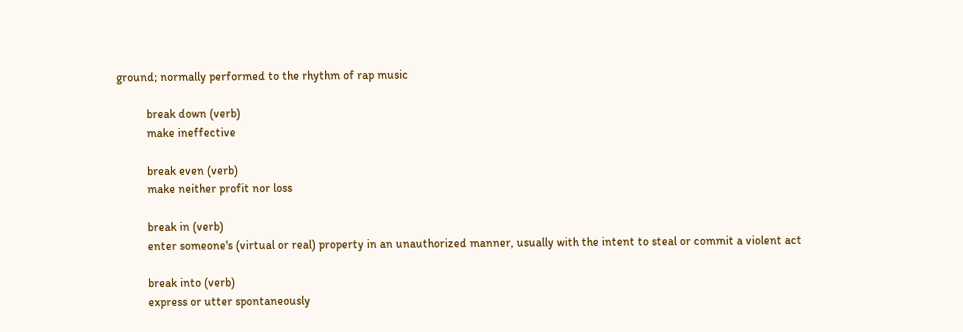ground; normally performed to the rhythm of rap music

          break down (verb)
          make ineffective

          break even (verb)
          make neither profit nor loss

          break in (verb)
          enter someone's (virtual or real) property in an unauthorized manner, usually with the intent to steal or commit a violent act

          break into (verb)
          express or utter spontaneously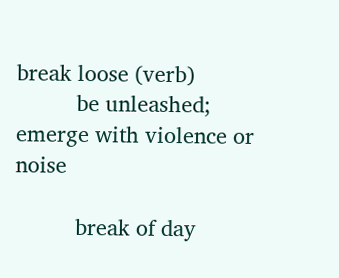break loose (verb)
          be unleashed; emerge with violence or noise

          break of day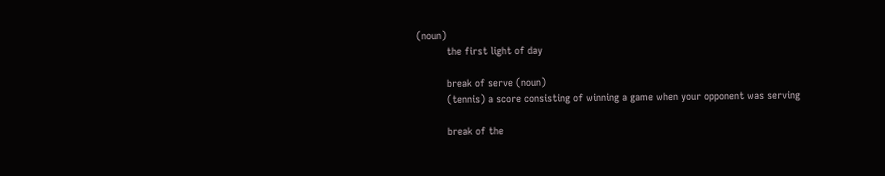(noun)
          the first light of day

          break of serve (noun)
          (tennis) a score consisting of winning a game when your opponent was serving

          break of the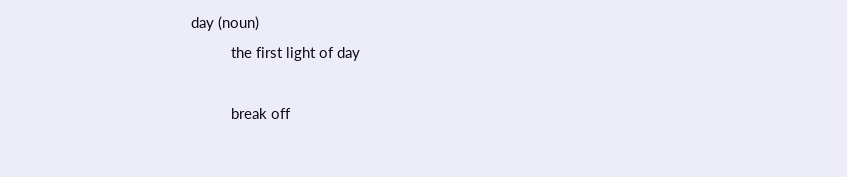day (noun)
          the first light of day

          break off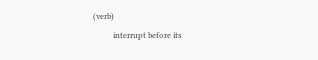(verb)
          interrupt before its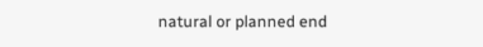natural or planned end